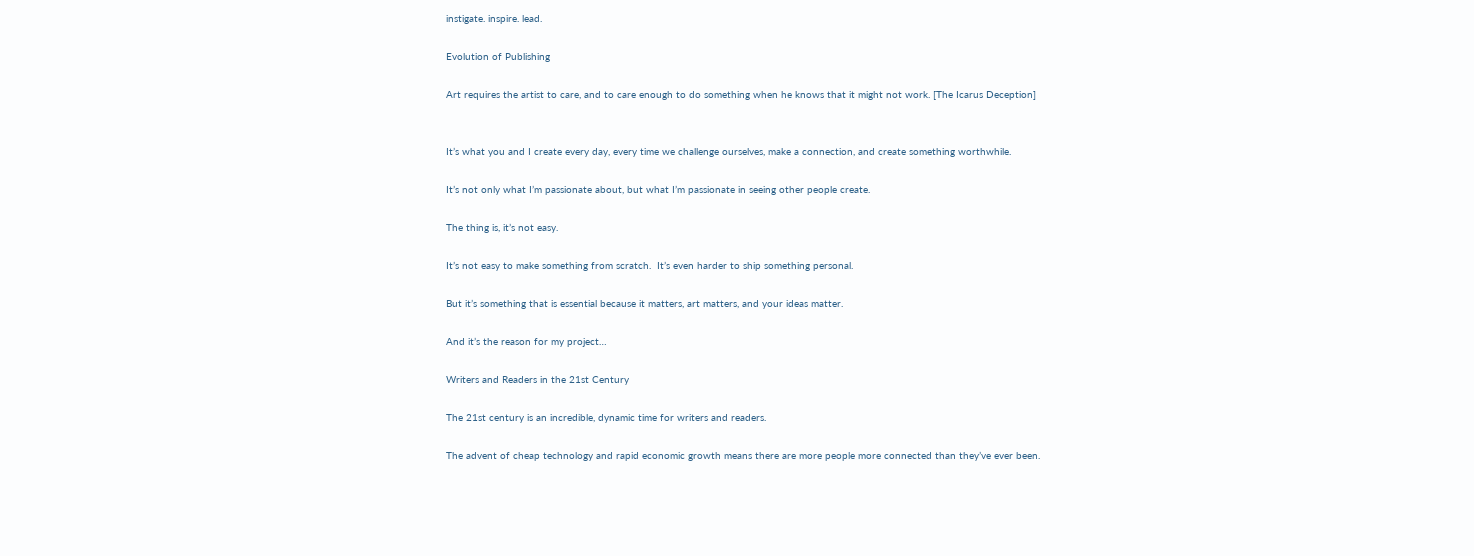instigate. inspire. lead.

Evolution of Publishing

Art requires the artist to care, and to care enough to do something when he knows that it might not work. [The Icarus Deception]


It’s what you and I create every day, every time we challenge ourselves, make a connection, and create something worthwhile.

It’s not only what I’m passionate about, but what I’m passionate in seeing other people create.

The thing is, it’s not easy.

It’s not easy to make something from scratch.  It’s even harder to ship something personal.

But it’s something that is essential because it matters, art matters, and your ideas matter.

And it’s the reason for my project…

Writers and Readers in the 21st Century

The 21st century is an incredible, dynamic time for writers and readers.

The advent of cheap technology and rapid economic growth means there are more people more connected than they’ve ever been.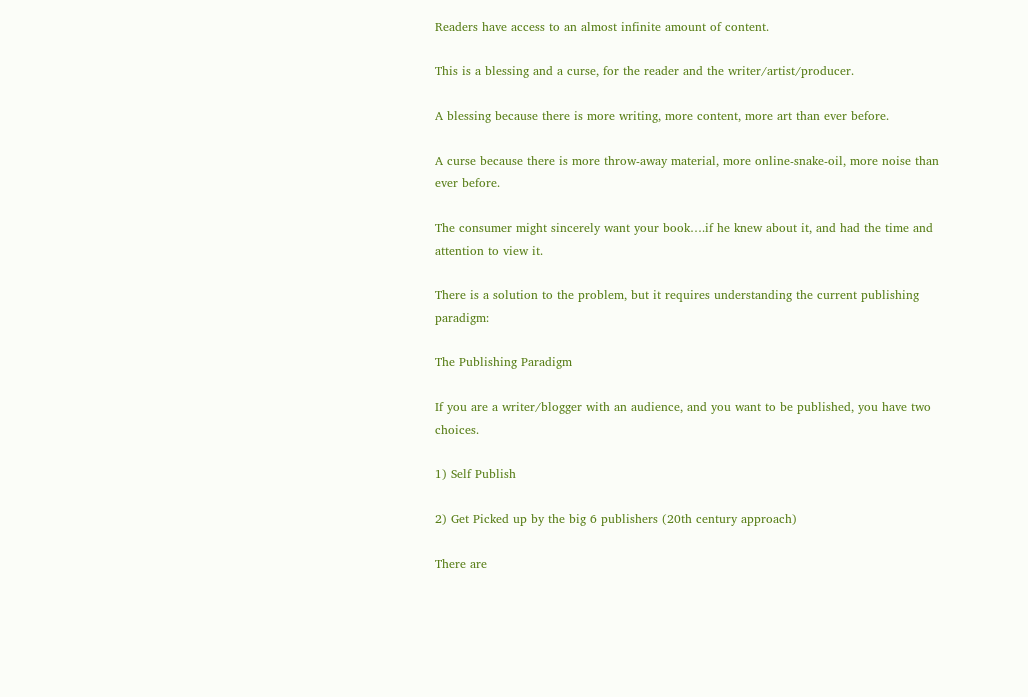Readers have access to an almost infinite amount of content.

This is a blessing and a curse, for the reader and the writer/artist/producer.

A blessing because there is more writing, more content, more art than ever before.

A curse because there is more throw-away material, more online-snake-oil, more noise than ever before.

The consumer might sincerely want your book….if he knew about it, and had the time and attention to view it.

There is a solution to the problem, but it requires understanding the current publishing paradigm:

The Publishing Paradigm

If you are a writer/blogger with an audience, and you want to be published, you have two choices.

1) Self Publish

2) Get Picked up by the big 6 publishers (20th century approach)

There are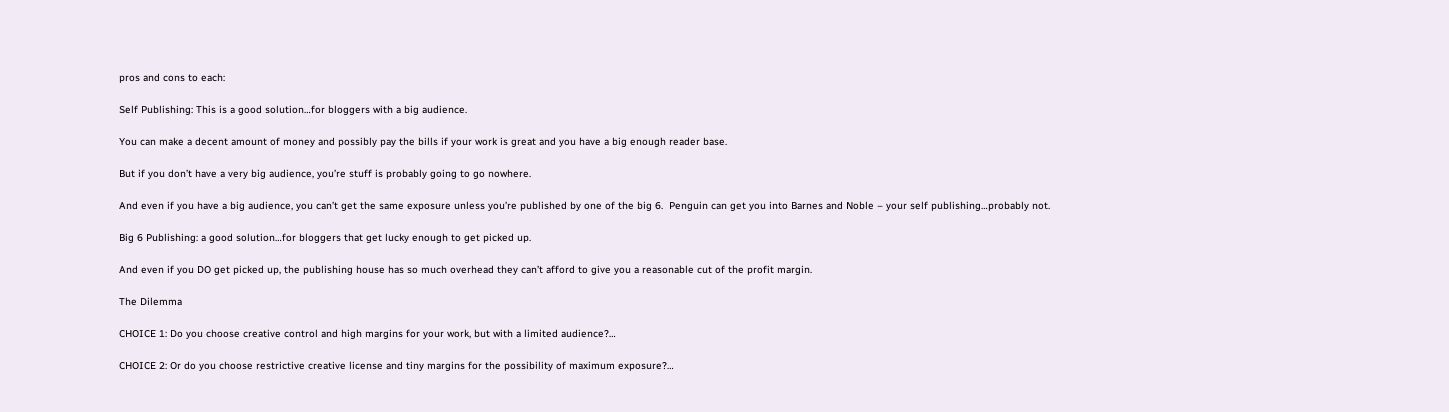pros and cons to each:

Self Publishing: This is a good solution…for bloggers with a big audience.

You can make a decent amount of money and possibly pay the bills if your work is great and you have a big enough reader base.

But if you don’t have a very big audience, you’re stuff is probably going to go nowhere.

And even if you have a big audience, you can’t get the same exposure unless you’re published by one of the big 6.  Penguin can get you into Barnes and Noble – your self publishing…probably not.

Big 6 Publishing: a good solution…for bloggers that get lucky enough to get picked up.

And even if you DO get picked up, the publishing house has so much overhead they can’t afford to give you a reasonable cut of the profit margin.

The Dilemma

CHOICE 1: Do you choose creative control and high margins for your work, but with a limited audience?…

CHOICE 2: Or do you choose restrictive creative license and tiny margins for the possibility of maximum exposure?…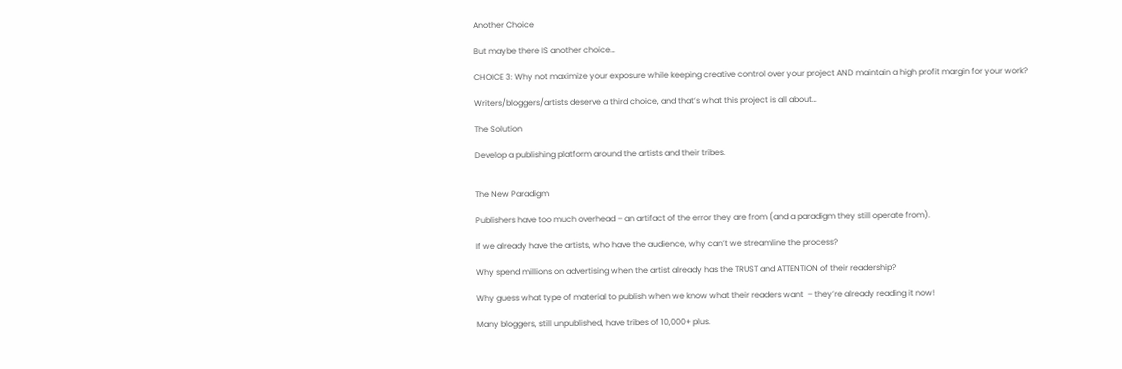Another Choice

But maybe there IS another choice…

CHOICE 3: Why not maximize your exposure while keeping creative control over your project AND maintain a high profit margin for your work?

Writers/bloggers/artists deserve a third choice, and that’s what this project is all about…

The Solution

Develop a publishing platform around the artists and their tribes.


The New Paradigm

Publishers have too much overhead – an artifact of the error they are from (and a paradigm they still operate from).

If we already have the artists, who have the audience, why can’t we streamline the process?

Why spend millions on advertising when the artist already has the TRUST and ATTENTION of their readership?

Why guess what type of material to publish when we know what their readers want  – they’re already reading it now!

Many bloggers, still unpublished, have tribes of 10,000+ plus.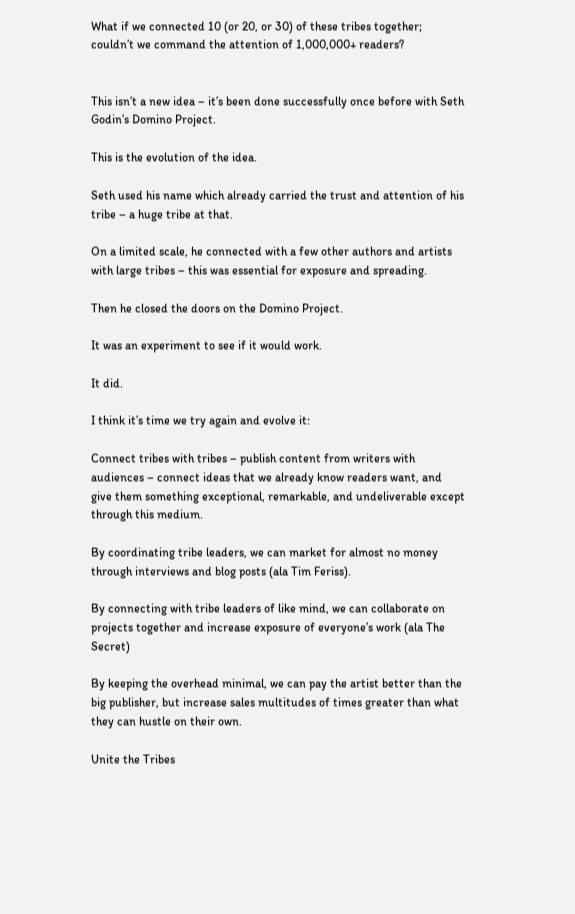What if we connected 10 (or 20, or 30) of these tribes together; couldn’t we command the attention of 1,000,000+ readers?


This isn’t a new idea – it’s been done successfully once before with Seth Godin’s Domino Project.

This is the evolution of the idea.

Seth used his name which already carried the trust and attention of his tribe – a huge tribe at that.

On a limited scale, he connected with a few other authors and artists with large tribes – this was essential for exposure and spreading.

Then he closed the doors on the Domino Project.

It was an experiment to see if it would work.

It did.

I think it’s time we try again and evolve it:

Connect tribes with tribes – publish content from writers with audiences – connect ideas that we already know readers want, and give them something exceptional, remarkable, and undeliverable except through this medium.

By coordinating tribe leaders, we can market for almost no money through interviews and blog posts (ala Tim Feriss).

By connecting with tribe leaders of like mind, we can collaborate on projects together and increase exposure of everyone’s work (ala The Secret)

By keeping the overhead minimal, we can pay the artist better than the big publisher, but increase sales multitudes of times greater than what they can hustle on their own.

Unite the Tribes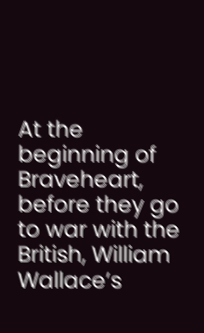At the beginning of Braveheart, before they go to war with the British, William Wallace’s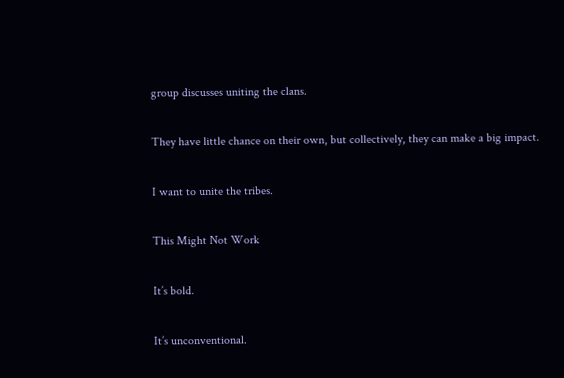group discusses uniting the clans.

They have little chance on their own, but collectively, they can make a big impact.

I want to unite the tribes.

This Might Not Work

It’s bold.

It’s unconventional.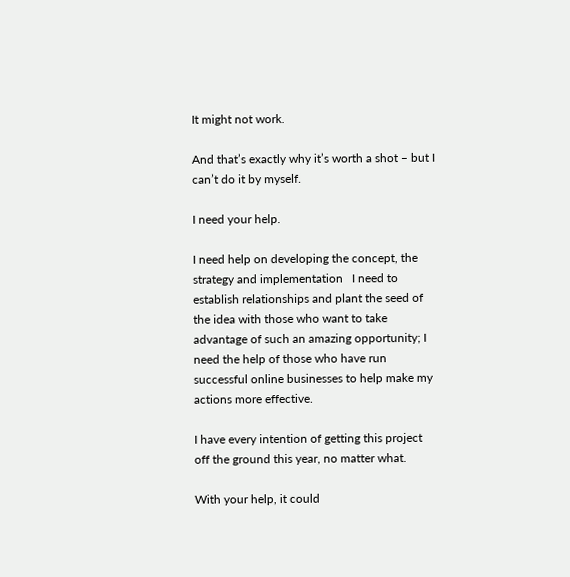It might not work.

And that’s exactly why it’s worth a shot – but I can’t do it by myself.

I need your help.

I need help on developing the concept, the strategy and implementation   I need to establish relationships and plant the seed of the idea with those who want to take advantage of such an amazing opportunity; I need the help of those who have run successful online businesses to help make my actions more effective.

I have every intention of getting this project off the ground this year, no matter what.

With your help, it could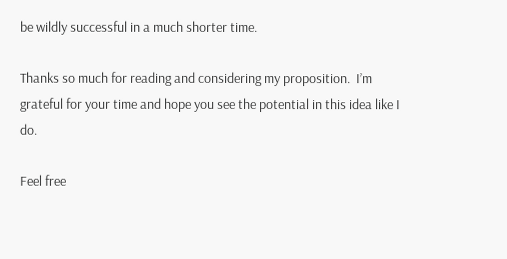be wildly successful in a much shorter time.

Thanks so much for reading and considering my proposition.  I’m grateful for your time and hope you see the potential in this idea like I do.

Feel free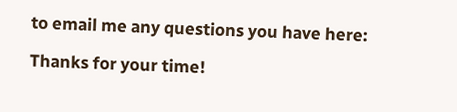to email me any questions you have here:

Thanks for your time!